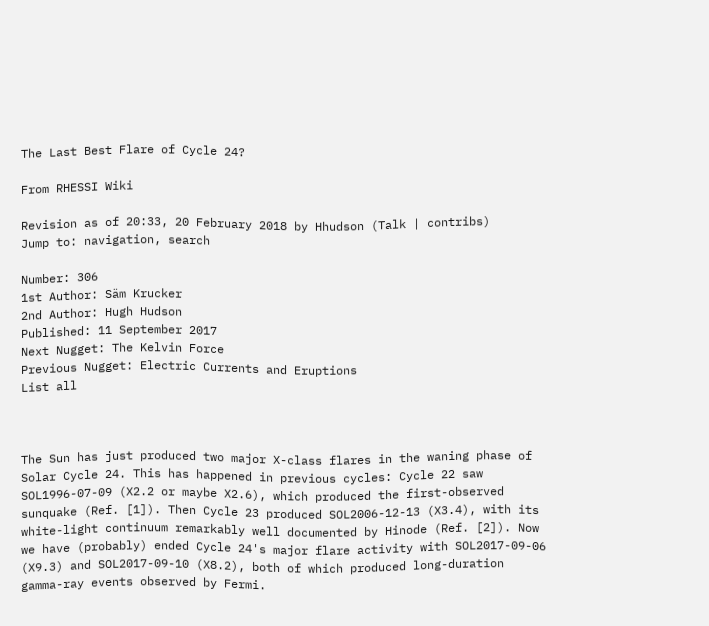The Last Best Flare of Cycle 24?

From RHESSI Wiki

Revision as of 20:33, 20 February 2018 by Hhudson (Talk | contribs)
Jump to: navigation, search

Number: 306
1st Author: Säm Krucker
2nd Author: Hugh Hudson
Published: 11 September 2017
Next Nugget: The Kelvin Force
Previous Nugget: Electric Currents and Eruptions
List all



The Sun has just produced two major X-class flares in the waning phase of Solar Cycle 24. This has happened in previous cycles: Cycle 22 saw SOL1996-07-09 (X2.2 or maybe X2.6), which produced the first-observed sunquake (Ref. [1]). Then Cycle 23 produced SOL2006-12-13 (X3.4), with its white-light continuum remarkably well documented by Hinode (Ref. [2]). Now we have (probably) ended Cycle 24's major flare activity with SOL2017-09-06 (X9.3) and SOL2017-09-10 (X8.2), both of which produced long-duration gamma-ray events observed by Fermi.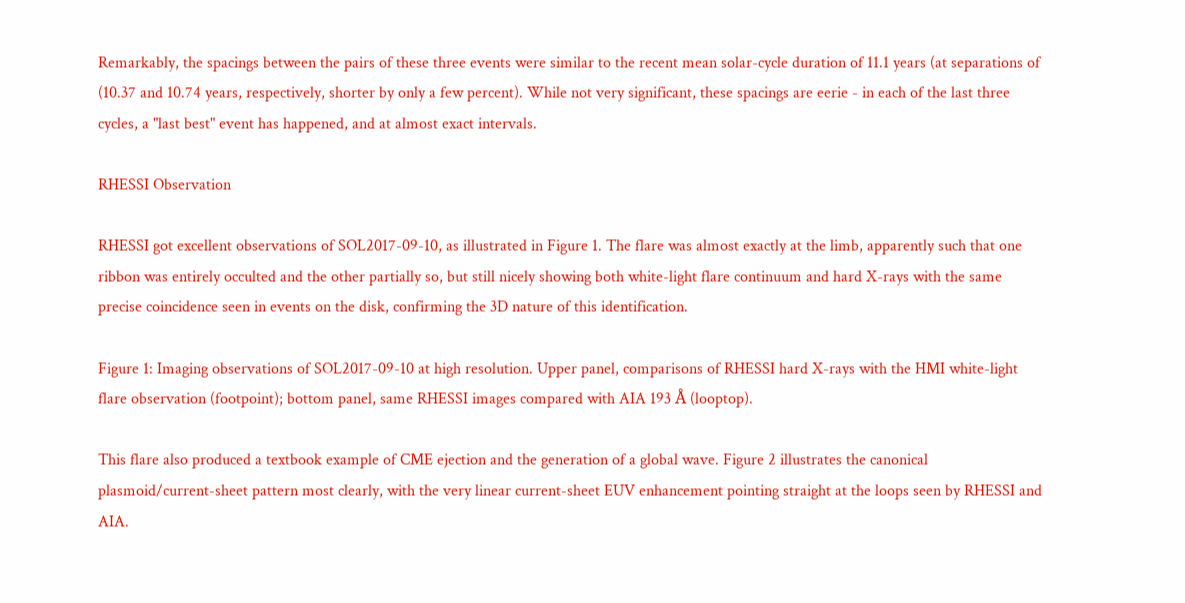Remarkably, the spacings between the pairs of these three events were similar to the recent mean solar-cycle duration of 11.1 years (at separations of (10.37 and 10.74 years, respectively, shorter by only a few percent). While not very significant, these spacings are eerie - in each of the last three cycles, a "last best" event has happened, and at almost exact intervals.

RHESSI Observation

RHESSI got excellent observations of SOL2017-09-10, as illustrated in Figure 1. The flare was almost exactly at the limb, apparently such that one ribbon was entirely occulted and the other partially so, but still nicely showing both white-light flare continuum and hard X-rays with the same precise coincidence seen in events on the disk, confirming the 3D nature of this identification.

Figure 1: Imaging observations of SOL2017-09-10 at high resolution. Upper panel, comparisons of RHESSI hard X-rays with the HMI white-light flare observation (footpoint); bottom panel, same RHESSI images compared with AIA 193 Å (looptop).

This flare also produced a textbook example of CME ejection and the generation of a global wave. Figure 2 illustrates the canonical plasmoid/current-sheet pattern most clearly, with the very linear current-sheet EUV enhancement pointing straight at the loops seen by RHESSI and AIA.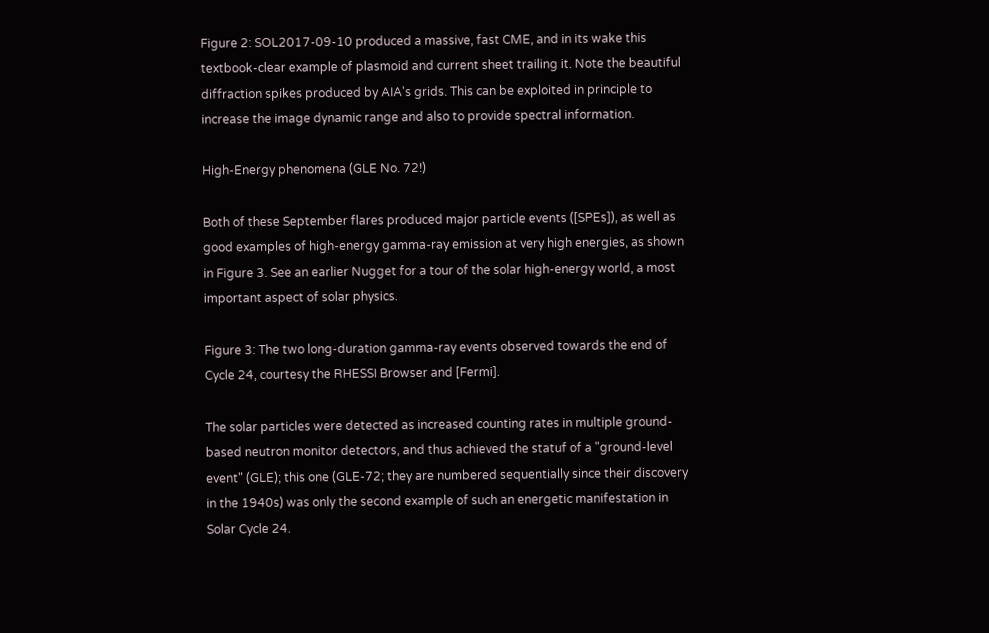Figure 2: SOL2017-09-10 produced a massive, fast CME, and in its wake this textbook-clear example of plasmoid and current sheet trailing it. Note the beautiful diffraction spikes produced by AIA's grids. This can be exploited in principle to increase the image dynamic range and also to provide spectral information.

High-Energy phenomena (GLE No. 72!)

Both of these September flares produced major particle events ([SPEs]), as well as good examples of high-energy gamma-ray emission at very high energies, as shown in Figure 3. See an earlier Nugget for a tour of the solar high-energy world, a most important aspect of solar physics.

Figure 3: The two long-duration gamma-ray events observed towards the end of Cycle 24, courtesy the RHESSI Browser and [Fermi].

The solar particles were detected as increased counting rates in multiple ground-based neutron monitor detectors, and thus achieved the statuf of a "ground-level event" (GLE); this one (GLE-72; they are numbered sequentially since their discovery in the 1940s) was only the second example of such an energetic manifestation in Solar Cycle 24.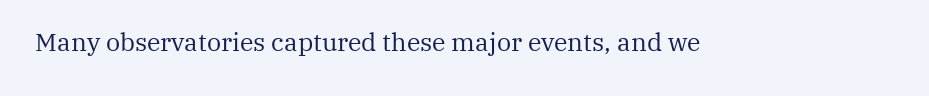Many observatories captured these major events, and we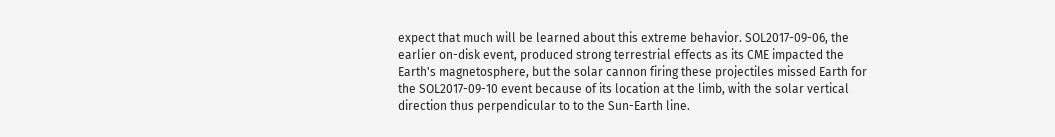expect that much will be learned about this extreme behavior. SOL2017-09-06, the earlier on-disk event, produced strong terrestrial effects as its CME impacted the Earth's magnetosphere, but the solar cannon firing these projectiles missed Earth for the SOL2017-09-10 event because of its location at the limb, with the solar vertical direction thus perpendicular to to the Sun-Earth line.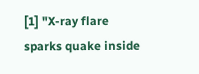[1] "X-ray flare sparks quake inside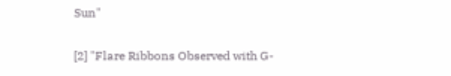Sun"

[2] "Flare Ribbons Observed with G-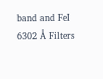band and FeI 6302 Å Filters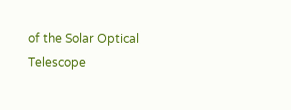of the Solar Optical Telescope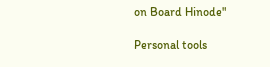on Board Hinode"

Personal tools